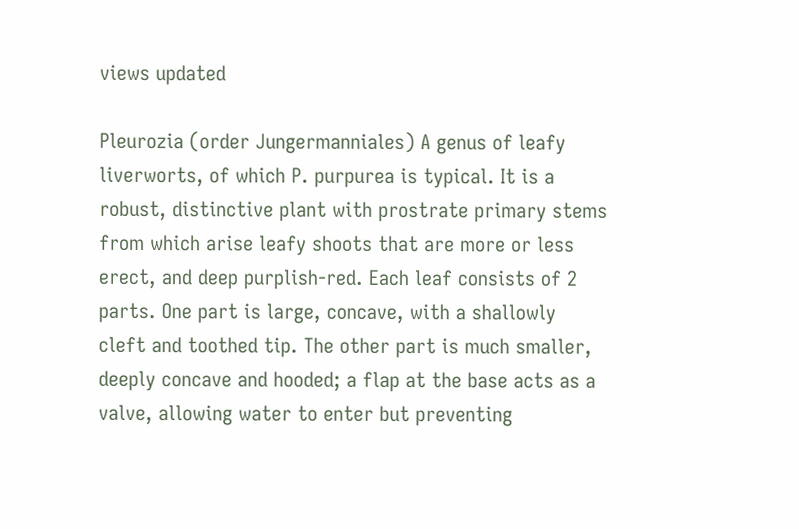views updated

Pleurozia (order Jungermanniales) A genus of leafy liverworts, of which P. purpurea is typical. It is a robust, distinctive plant with prostrate primary stems from which arise leafy shoots that are more or less erect, and deep purplish-red. Each leaf consists of 2 parts. One part is large, concave, with a shallowly cleft and toothed tip. The other part is much smaller, deeply concave and hooded; a flap at the base acts as a valve, allowing water to enter but preventing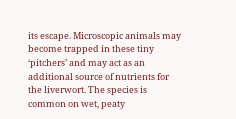its escape. Microscopic animals may become trapped in these tiny ‘pitchers’ and may act as an additional source of nutrients for the liverwort. The species is common on wet, peaty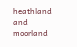heathland and moorland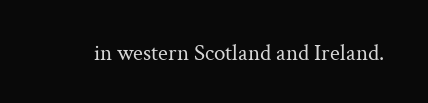in western Scotland and Ireland.